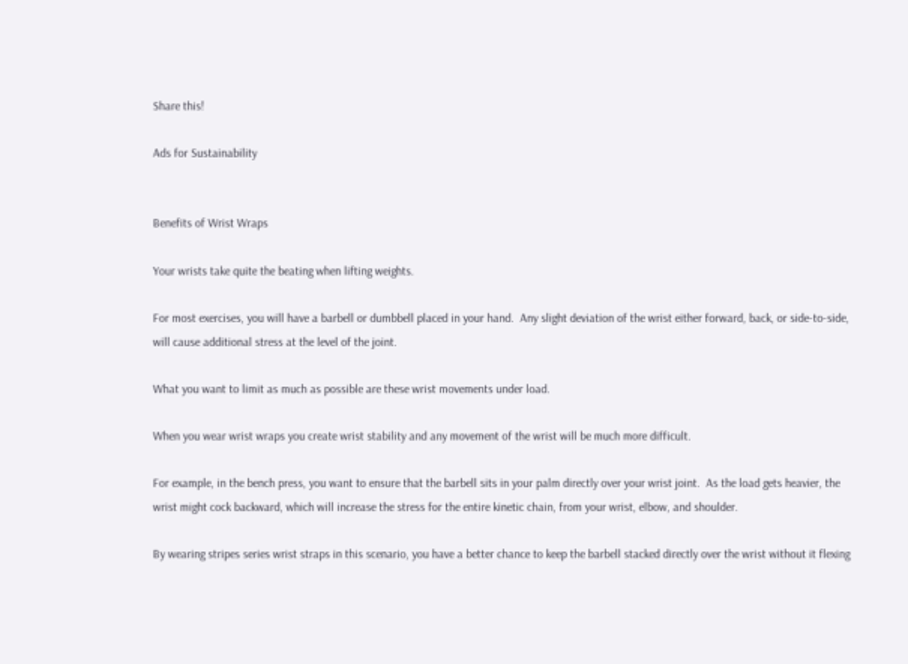Share this!

Ads for Sustainability


Benefits of Wrist Wraps

Your wrists take quite the beating when lifting weights.

For most exercises, you will have a barbell or dumbbell placed in your hand.  Any slight deviation of the wrist either forward, back, or side-to-side, will cause additional stress at the level of the joint.

What you want to limit as much as possible are these wrist movements under load.

When you wear wrist wraps you create wrist stability and any movement of the wrist will be much more difficult.

For example, in the bench press, you want to ensure that the barbell sits in your palm directly over your wrist joint.  As the load gets heavier, the wrist might cock backward, which will increase the stress for the entire kinetic chain, from your wrist, elbow, and shoulder.

By wearing stripes series wrist straps in this scenario, you have a better chance to keep the barbell stacked directly over the wrist without it flexing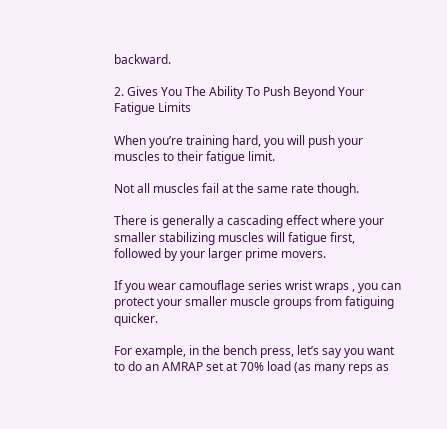backward.

2. Gives You The Ability To Push Beyond Your Fatigue Limits

When you’re training hard, you will push your muscles to their fatigue limit.

Not all muscles fail at the same rate though.

There is generally a cascading effect where your smaller stabilizing muscles will fatigue first, followed by your larger prime movers.

If you wear camouflage series wrist wraps , you can protect your smaller muscle groups from fatiguing quicker.

For example, in the bench press, let’s say you want to do an AMRAP set at 70% load (as many reps as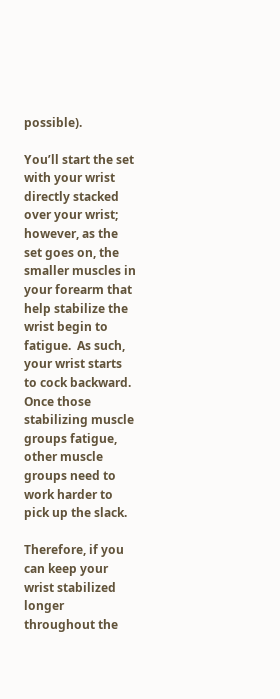possible).

You’ll start the set with your wrist directly stacked over your wrist; however, as the set goes on, the smaller muscles in your forearm that help stabilize the wrist begin to fatigue.  As such, your wrist starts to cock backward.  Once those stabilizing muscle groups fatigue, other muscle groups need to work harder to pick up the slack.

Therefore, if you can keep your wrist stabilized longer throughout the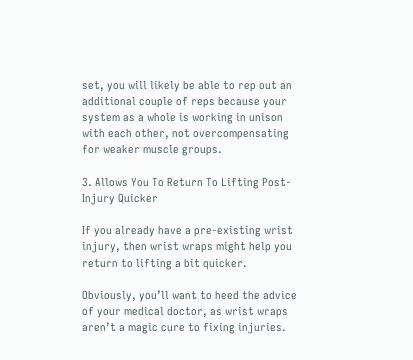set, you will likely be able to rep out an additional couple of reps because your system as a whole is working in unison with each other, not overcompensating for weaker muscle groups.

3. Allows You To Return To Lifting Post-Injury Quicker

If you already have a pre-existing wrist injury, then wrist wraps might help you return to lifting a bit quicker.

Obviously, you’ll want to heed the advice of your medical doctor, as wrist wraps aren’t a magic cure to fixing injuries.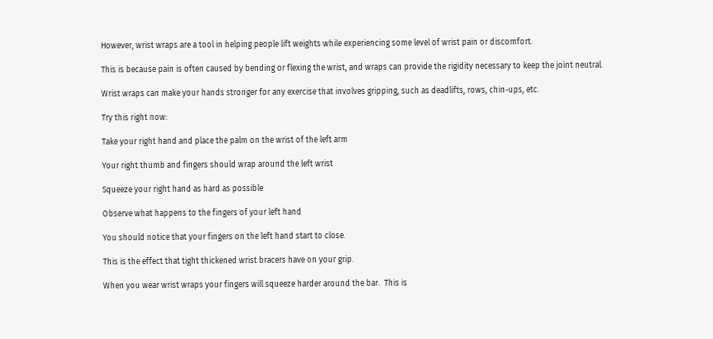However, wrist wraps are a tool in helping people lift weights while experiencing some level of wrist pain or discomfort.

This is because pain is often caused by bending or flexing the wrist, and wraps can provide the rigidity necessary to keep the joint neutral.

Wrist wraps can make your hands stronger for any exercise that involves gripping, such as deadlifts, rows, chin-ups, etc.

Try this right now:

Take your right hand and place the palm on the wrist of the left arm

Your right thumb and fingers should wrap around the left wrist

Squeeze your right hand as hard as possible

Observe what happens to the fingers of your left hand

You should notice that your fingers on the left hand start to close.

This is the effect that tight thickened wrist bracers have on your grip.

When you wear wrist wraps your fingers will squeeze harder around the bar.  This is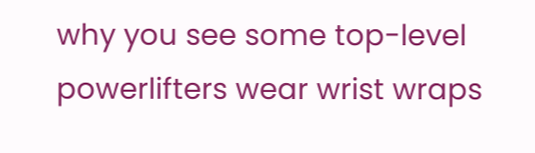why you see some top-level powerlifters wear wrist wraps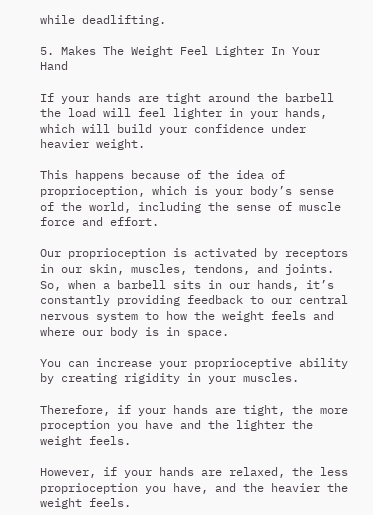while deadlifting.

5. Makes The Weight Feel Lighter In Your Hand

If your hands are tight around the barbell the load will feel lighter in your hands, which will build your confidence under heavier weight.

This happens because of the idea of proprioception, which is your body’s sense of the world, including the sense of muscle force and effort.

Our proprioception is activated by receptors in our skin, muscles, tendons, and joints.  So, when a barbell sits in our hands, it’s constantly providing feedback to our central nervous system to how the weight feels and where our body is in space.

You can increase your proprioceptive ability by creating rigidity in your muscles.

Therefore, if your hands are tight, the more proception you have and the lighter the weight feels.

However, if your hands are relaxed, the less proprioception you have, and the heavier the weight feels.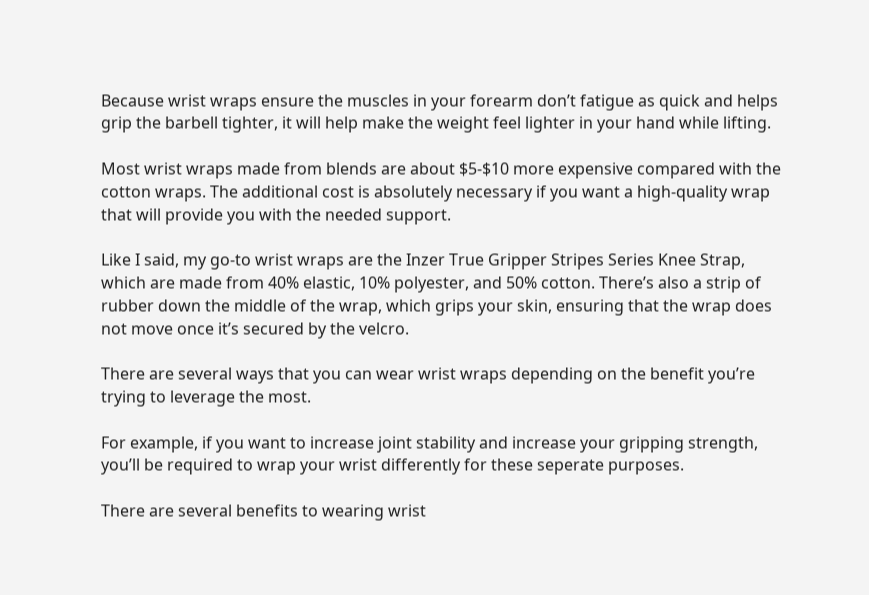Because wrist wraps ensure the muscles in your forearm don’t fatigue as quick and helps grip the barbell tighter, it will help make the weight feel lighter in your hand while lifting.

Most wrist wraps made from blends are about $5-$10 more expensive compared with the cotton wraps. The additional cost is absolutely necessary if you want a high-quality wrap that will provide you with the needed support.

Like I said, my go-to wrist wraps are the Inzer True Gripper Stripes Series Knee Strap, which are made from 40% elastic, 10% polyester, and 50% cotton. There’s also a strip of rubber down the middle of the wrap, which grips your skin, ensuring that the wrap does not move once it’s secured by the velcro.

There are several ways that you can wear wrist wraps depending on the benefit you’re trying to leverage the most.

For example, if you want to increase joint stability and increase your gripping strength, you’ll be required to wrap your wrist differently for these seperate purposes.

There are several benefits to wearing wrist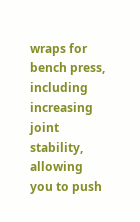wraps for bench press, including increasing joint stability, allowing you to push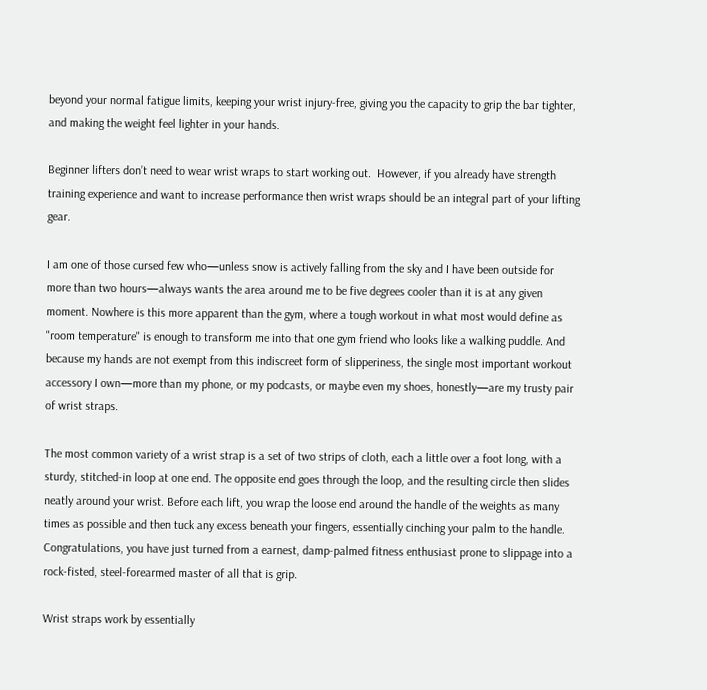beyond your normal fatigue limits, keeping your wrist injury-free, giving you the capacity to grip the bar tighter, and making the weight feel lighter in your hands.

Beginner lifters don’t need to wear wrist wraps to start working out.  However, if you already have strength training experience and want to increase performance then wrist wraps should be an integral part of your lifting gear.

I am one of those cursed few who—unless snow is actively falling from the sky and I have been outside for more than two hours—always wants the area around me to be five degrees cooler than it is at any given moment. Nowhere is this more apparent than the gym, where a tough workout in what most would define as "room temperature" is enough to transform me into that one gym friend who looks like a walking puddle. And because my hands are not exempt from this indiscreet form of slipperiness, the single most important workout accessory I own—more than my phone, or my podcasts, or maybe even my shoes, honestly—are my trusty pair of wrist straps.

The most common variety of a wrist strap is a set of two strips of cloth, each a little over a foot long, with a sturdy, stitched-in loop at one end. The opposite end goes through the loop, and the resulting circle then slides neatly around your wrist. Before each lift, you wrap the loose end around the handle of the weights as many times as possible and then tuck any excess beneath your fingers, essentially cinching your palm to the handle. Congratulations, you have just turned from a earnest, damp-palmed fitness enthusiast prone to slippage into a rock-fisted, steel-forearmed master of all that is grip.

Wrist straps work by essentially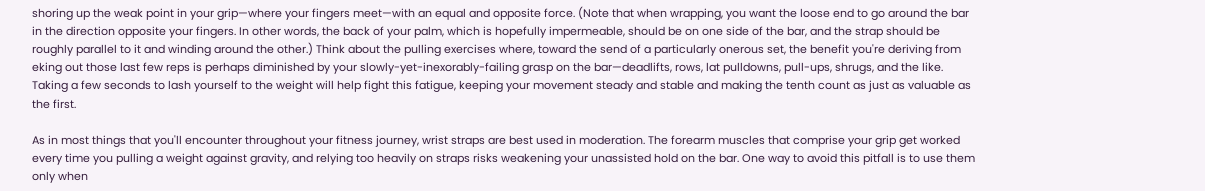shoring up the weak point in your grip—where your fingers meet—with an equal and opposite force. (Note that when wrapping, you want the loose end to go around the bar in the direction opposite your fingers. In other words, the back of your palm, which is hopefully impermeable, should be on one side of the bar, and the strap should be roughly parallel to it and winding around the other.) Think about the pulling exercises where, toward the send of a particularly onerous set, the benefit you're deriving from eking out those last few reps is perhaps diminished by your slowly-yet-inexorably-failing grasp on the bar—deadlifts, rows, lat pulldowns, pull-ups, shrugs, and the like. Taking a few seconds to lash yourself to the weight will help fight this fatigue, keeping your movement steady and stable and making the tenth count as just as valuable as the first.

As in most things that you'll encounter throughout your fitness journey, wrist straps are best used in moderation. The forearm muscles that comprise your grip get worked every time you pulling a weight against gravity, and relying too heavily on straps risks weakening your unassisted hold on the bar. One way to avoid this pitfall is to use them only when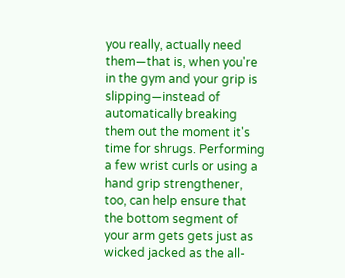you really, actually need them—that is, when you're in the gym and your grip is slipping—instead of automatically breaking them out the moment it's time for shrugs. Performing a few wrist curls or using a hand grip strengthener, too, can help ensure that the bottom segment of your arm gets gets just as wicked jacked as the all-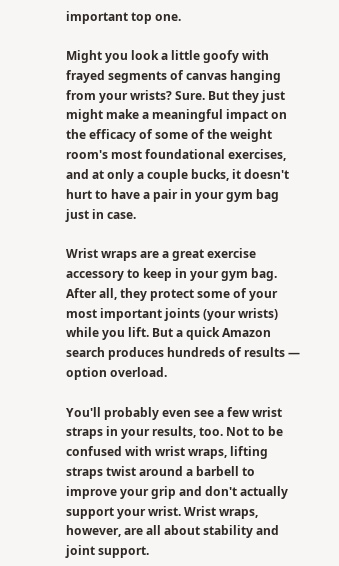important top one.

Might you look a little goofy with frayed segments of canvas hanging from your wrists? Sure. But they just might make a meaningful impact on the efficacy of some of the weight room's most foundational exercises, and at only a couple bucks, it doesn't hurt to have a pair in your gym bag just in case.

Wrist wraps are a great exercise accessory to keep in your gym bag. After all, they protect some of your most important joints (your wrists) while you lift. But a quick Amazon search produces hundreds of results — option overload.

You'll probably even see a few wrist straps in your results, too. Not to be confused with wrist wraps, lifting straps twist around a barbell to improve your grip and don't actually support your wrist. Wrist wraps, however, are all about stability and joint support.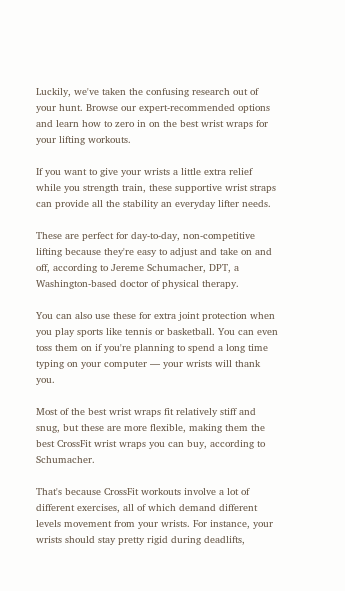Luckily, we've taken the confusing research out of your hunt. Browse our expert-recommended options and learn how to zero in on the best wrist wraps for your lifting workouts.

If you want to give your wrists a little extra relief while you strength train, these supportive wrist straps can provide all the stability an everyday lifter needs.

These are perfect for day-to-day, non-competitive lifting because they're easy to adjust and take on and off, according to Jereme Schumacher, DPT, a Washington-based doctor of physical therapy.

You can also use these for extra joint protection when you play sports like tennis or basketball. You can even toss them on if you're planning to spend a long time typing on your computer — your wrists will thank you.

Most of the best wrist wraps fit relatively stiff and snug, but these are more flexible, making them the best CrossFit wrist wraps you can buy, according to Schumacher.

That's because CrossFit workouts involve a lot of different exercises, all of which demand different levels movement from your wrists. For instance, your wrists should stay pretty rigid during deadlifts,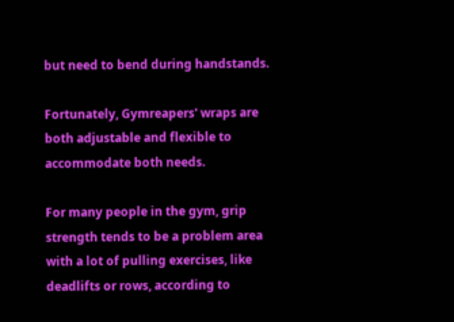but need to bend during handstands.

Fortunately, Gymreapers' wraps are both adjustable and flexible to accommodate both needs.

For many people in the gym, grip strength tends to be a problem area with a lot of pulling exercises, like deadlifts or rows, according to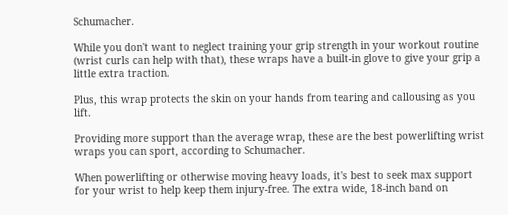Schumacher.

While you don't want to neglect training your grip strength in your workout routine (wrist curls can help with that), these wraps have a built-in glove to give your grip a little extra traction.

Plus, this wrap protects the skin on your hands from tearing and callousing as you lift.

Providing more support than the average wrap, these are the best powerlifting wrist wraps you can sport, according to Schumacher.

When powerlifting or otherwise moving heavy loads, it's best to seek max support for your wrist to help keep them injury-free. The extra wide, 18-inch band on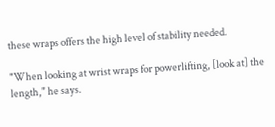these wraps offers the high level of stability needed.

"When looking at wrist wraps for powerlifting, [look at] the length," he says.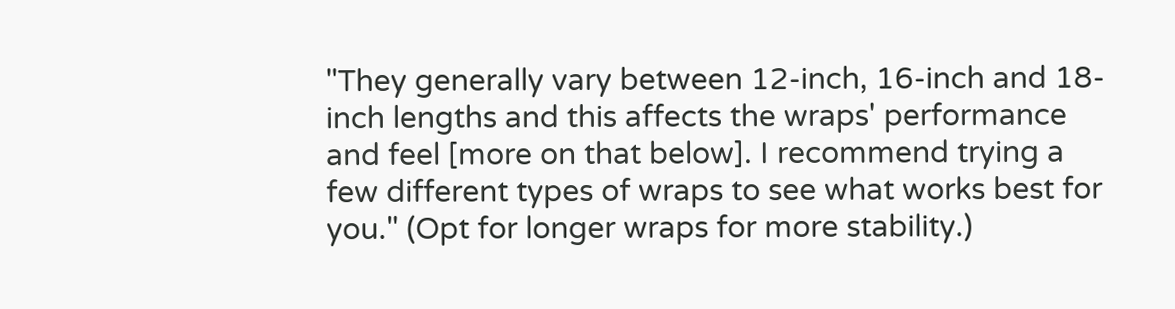"They generally vary between 12-inch, 16-inch and 18-inch lengths and this affects the wraps' performance and feel [more on that below]. I recommend trying a few different types of wraps to see what works best for you." (Opt for longer wraps for more stability.)